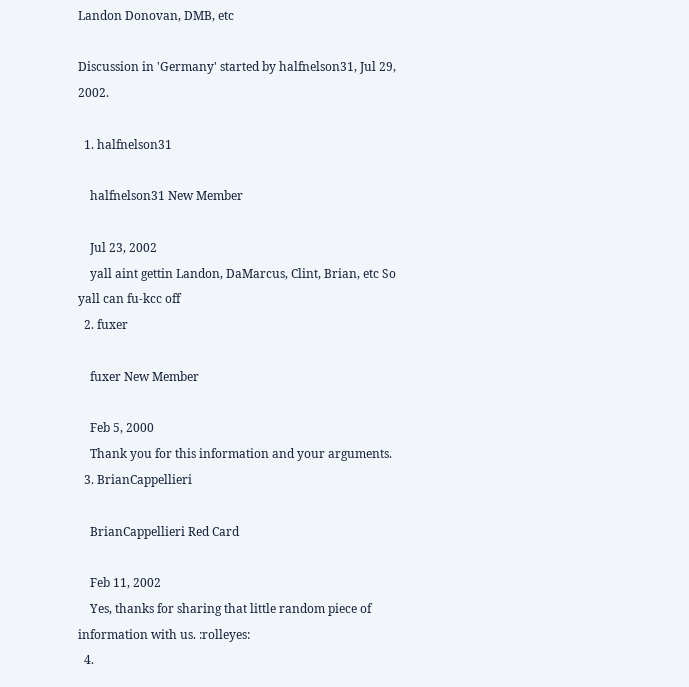Landon Donovan, DMB, etc

Discussion in 'Germany' started by halfnelson31, Jul 29, 2002.

  1. halfnelson31

    halfnelson31 New Member

    Jul 23, 2002
    yall aint gettin Landon, DaMarcus, Clint, Brian, etc So yall can fu-kcc off
  2. fuxer

    fuxer New Member

    Feb 5, 2000
    Thank you for this information and your arguments.
  3. BrianCappellieri

    BrianCappellieri Red Card

    Feb 11, 2002
    Yes, thanks for sharing that little random piece of information with us. :rolleyes:
  4.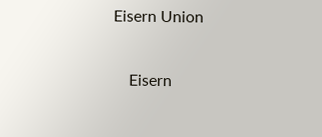Eisern Union

    Eisern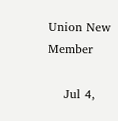Union New Member

    Jul 4,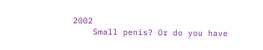2002
    Small penis? Or do you have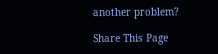another problem?

Share This Page